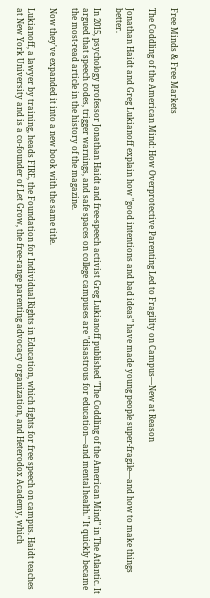Free Minds & Free Markets

The Coddling of the American Mind: How Overprotective Parenting Led to Fragility on Campus—New at Reason

Jonathan Haidt and Greg Lukianoff explain how "good intentions and bad ideas" have made young people super-fragile—and how to make things better.

In 2015, psychology professor Jonathan Haidt and free-speech activist Greg Lukianoff published "The Coddling of the American Mind" in The Atlantic. It argued that speech codes, trigger warnings, and safe spaces on college campuses are "disastrous for education—and mental health." It quickly became the most-read article in the history of the magazine.

Now they've expanded it into a new book with the same title.

Lukianoff, a lawyer by training, heads FIRE, the Foundation for Individual Rights in Education, which fights for free speech on campus. Haidt teaches at New York University and is a co-founder of Let Grow, the free-range parenting advocacy organization, and Heterodox Academy, which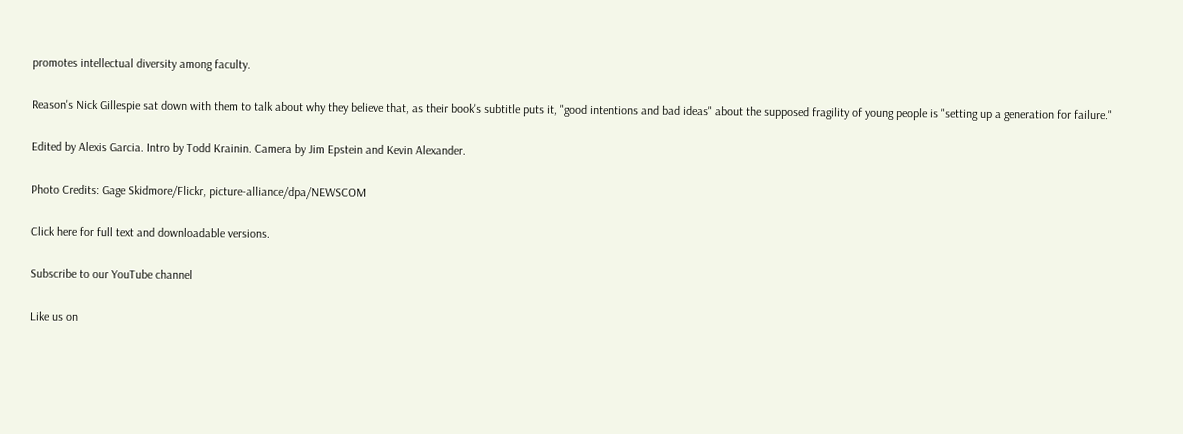promotes intellectual diversity among faculty.

Reason's Nick Gillespie sat down with them to talk about why they believe that, as their book's subtitle puts it, "good intentions and bad ideas" about the supposed fragility of young people is "setting up a generation for failure."

Edited by Alexis Garcia. Intro by Todd Krainin. Camera by Jim Epstein and Kevin Alexander.

Photo Credits: Gage Skidmore/Flickr, picture-alliance/dpa/NEWSCOM

Click here for full text and downloadable versions.

Subscribe to our YouTube channel

Like us on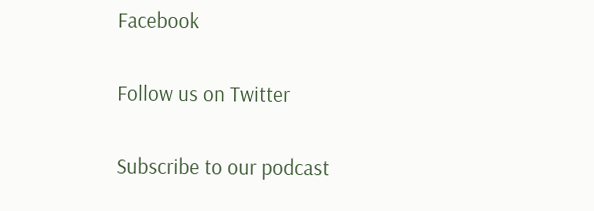Facebook

Follow us on Twitter

Subscribe to our podcast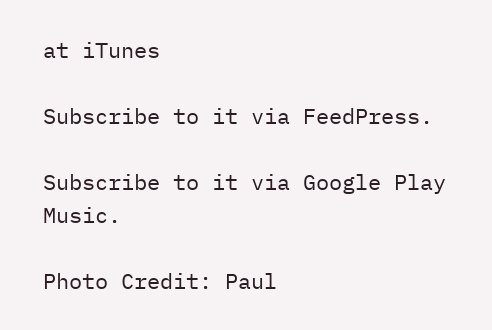at iTunes

Subscribe to it via FeedPress.

Subscribe to it via Google Play Music.

Photo Credit: Paul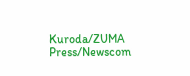Kuroda/ZUMA Press/Newscom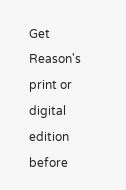Get Reason's print or digital edition before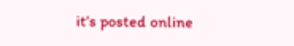it’s posted online